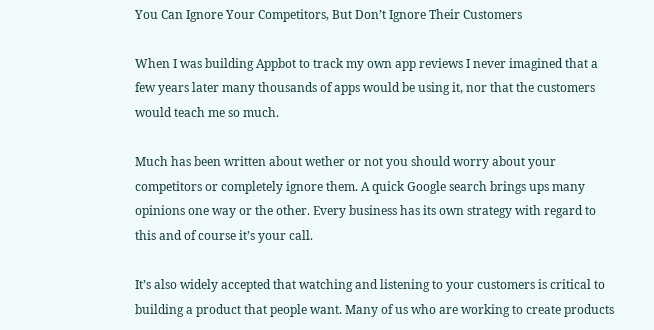You Can Ignore Your Competitors, But Don’t Ignore Their Customers

When I was building Appbot to track my own app reviews I never imagined that a few years later many thousands of apps would be using it, nor that the customers would teach me so much.

Much has been written about wether or not you should worry about your competitors or completely ignore them. A quick Google search brings ups many opinions one way or the other. Every business has its own strategy with regard to this and of course it’s your call.

It’s also widely accepted that watching and listening to your customers is critical to building a product that people want. Many of us who are working to create products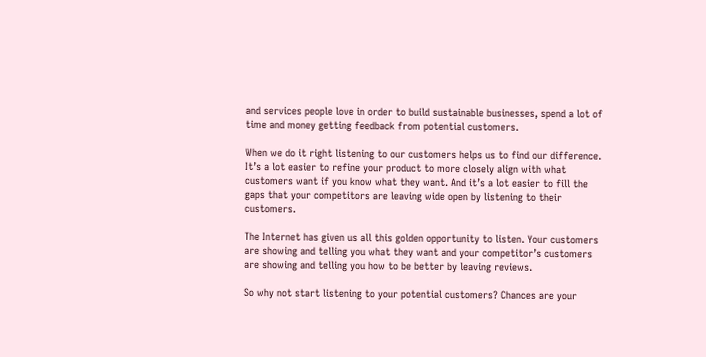and services people love in order to build sustainable businesses, spend a lot of time and money getting feedback from potential customers.

When we do it right listening to our customers helps us to find our difference. It’s a lot easier to refine your product to more closely align with what customers want if you know what they want. And it’s a lot easier to fill the gaps that your competitors are leaving wide open by listening to their customers.

The Internet has given us all this golden opportunity to listen. Your customers are showing and telling you what they want and your competitor’s customers are showing and telling you how to be better by leaving reviews.

So why not start listening to your potential customers? Chances are your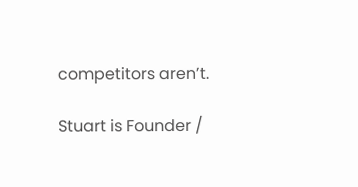competitors aren’t.

Stuart is Founder /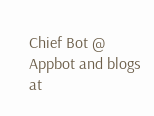Chief Bot @ Appbot and blogs at